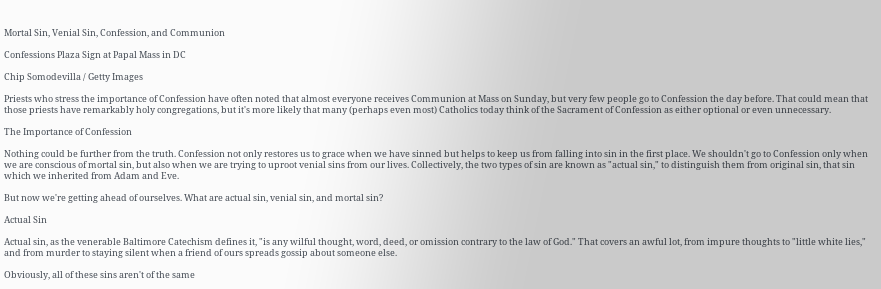Mortal Sin, Venial Sin, Confession, and Communion

Confessions Plaza Sign at Papal Mass in DC

Chip Somodevilla / Getty Images

Priests who stress the importance of Confession have often noted that almost everyone receives Communion at Mass on Sunday, but very few people go to Confession the day before. That could mean that those priests have remarkably holy congregations, but it's more likely that many (perhaps even most) Catholics today think of the Sacrament of Confession as either optional or even unnecessary.

The Importance of Confession

Nothing could be further from the truth. Confession not only restores us to grace when we have sinned but helps to keep us from falling into sin in the first place. We shouldn't go to Confession only when we are conscious of mortal sin, but also when we are trying to uproot venial sins from our lives. Collectively, the two types of sin are known as "actual sin," to distinguish them from original sin, that sin which we inherited from Adam and Eve.

But now we're getting ahead of ourselves. What are actual sin, venial sin, and mortal sin?

Actual Sin

Actual sin, as the venerable Baltimore Catechism defines it, "is any wilful thought, word, deed, or omission contrary to the law of God." That covers an awful lot, from impure thoughts to "little white lies," and from murder to staying silent when a friend of ours spreads gossip about someone else.

Obviously, all of these sins aren't of the same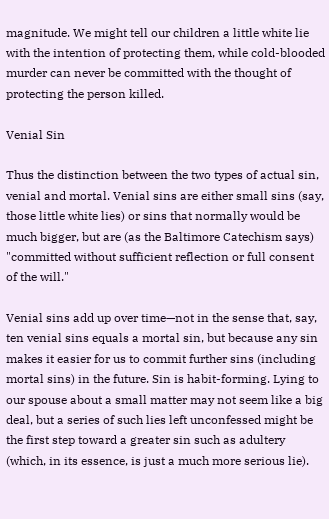magnitude. We might tell our children a little white lie with the intention of protecting them, while cold-blooded murder can never be committed with the thought of protecting the person killed.

Venial Sin

Thus the distinction between the two types of actual sin, venial and mortal. Venial sins are either small sins (say, those little white lies) or sins that normally would be much bigger, but are (as the Baltimore Catechism says) "committed without sufficient reflection or full consent of the will."

Venial sins add up over time—not in the sense that, say, ten venial sins equals a mortal sin, but because any sin makes it easier for us to commit further sins (including mortal sins) in the future. Sin is habit-forming. Lying to our spouse about a small matter may not seem like a big deal, but a series of such lies left unconfessed might be the first step toward a greater sin such as adultery (which, in its essence, is just a much more serious lie).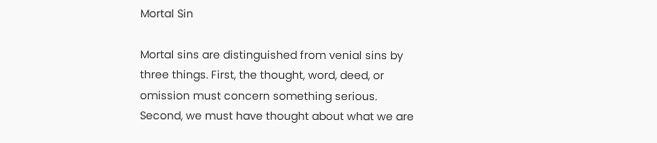Mortal Sin

Mortal sins are distinguished from venial sins by three things. First, the thought, word, deed, or omission must concern something serious. Second, we must have thought about what we are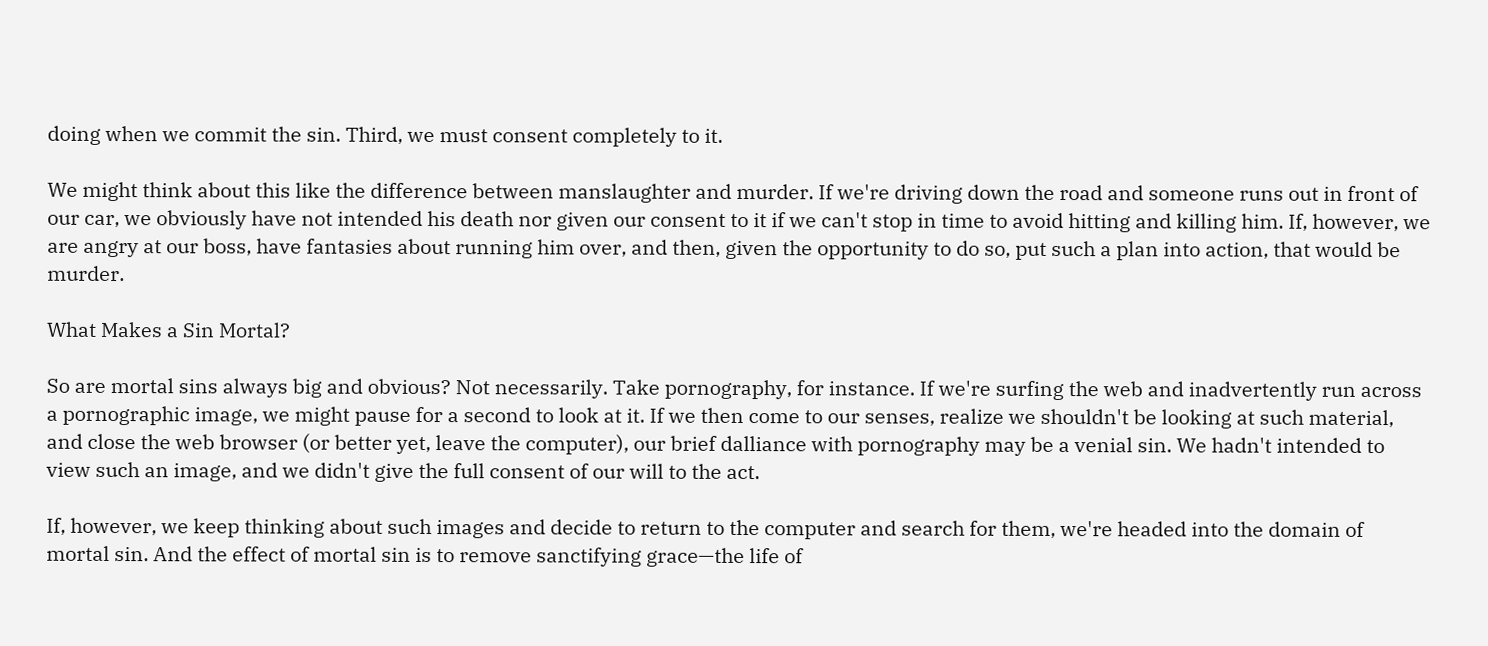doing when we commit the sin. Third, we must consent completely to it.

We might think about this like the difference between manslaughter and murder. If we're driving down the road and someone runs out in front of our car, we obviously have not intended his death nor given our consent to it if we can't stop in time to avoid hitting and killing him. If, however, we are angry at our boss, have fantasies about running him over, and then, given the opportunity to do so, put such a plan into action, that would be murder.

What Makes a Sin Mortal?

So are mortal sins always big and obvious? Not necessarily. Take pornography, for instance. If we're surfing the web and inadvertently run across a pornographic image, we might pause for a second to look at it. If we then come to our senses, realize we shouldn't be looking at such material, and close the web browser (or better yet, leave the computer), our brief dalliance with pornography may be a venial sin. We hadn't intended to view such an image, and we didn't give the full consent of our will to the act.

If, however, we keep thinking about such images and decide to return to the computer and search for them, we're headed into the domain of mortal sin. And the effect of mortal sin is to remove sanctifying grace—the life of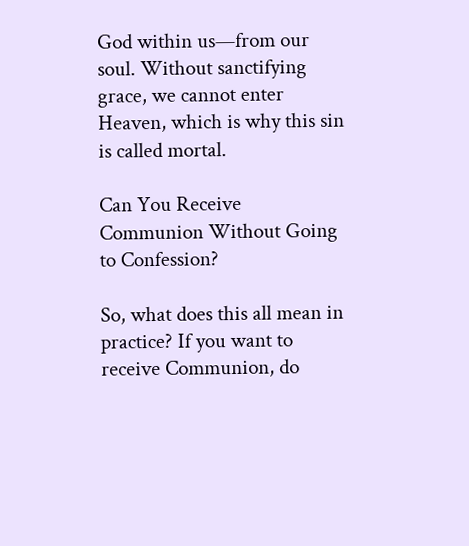God within us—from our soul. Without sanctifying grace, we cannot enter Heaven, which is why this sin is called mortal.

Can You Receive Communion Without Going to Confession?

So, what does this all mean in practice? If you want to receive Communion, do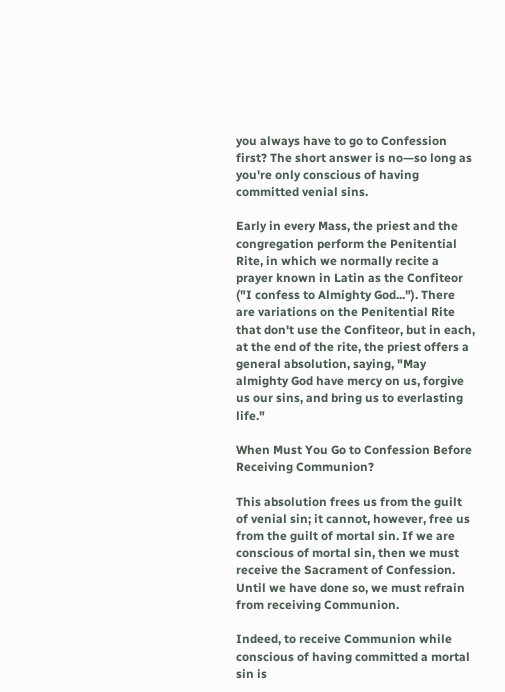you always have to go to Confession first? The short answer is no—so long as you're only conscious of having committed venial sins.

Early in every Mass, the priest and the congregation perform the Penitential Rite, in which we normally recite a prayer known in Latin as the Confiteor ("I confess to Almighty God..."). There are variations on the Penitential Rite that don't use the Confiteor, but in each, at the end of the rite, the priest offers a general absolution, saying, "May almighty God have mercy on us, forgive us our sins, and bring us to everlasting life."

When Must You Go to Confession Before Receiving Communion?

This absolution frees us from the guilt of venial sin; it cannot, however, free us from the guilt of mortal sin. If we are conscious of mortal sin, then we must receive the Sacrament of Confession. Until we have done so, we must refrain from receiving Communion.

Indeed, to receive Communion while conscious of having committed a mortal sin is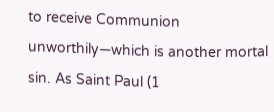to receive Communion unworthily—which is another mortal sin. As Saint Paul (1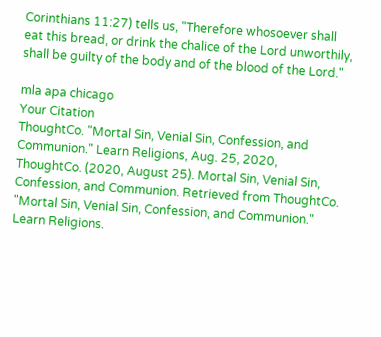Corinthians 11:27) tells us, "Therefore whosoever shall eat this bread, or drink the chalice of the Lord unworthily, shall be guilty of the body and of the blood of the Lord."

mla apa chicago
Your Citation
ThoughtCo. "Mortal Sin, Venial Sin, Confession, and Communion." Learn Religions, Aug. 25, 2020, ThoughtCo. (2020, August 25). Mortal Sin, Venial Sin, Confession, and Communion. Retrieved from ThoughtCo. "Mortal Sin, Venial Sin, Confession, and Communion." Learn Religions.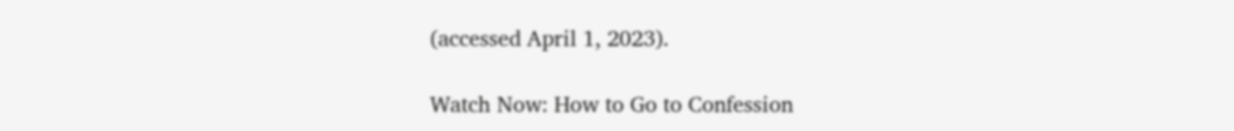(accessed April 1, 2023).

Watch Now: How to Go to Confession